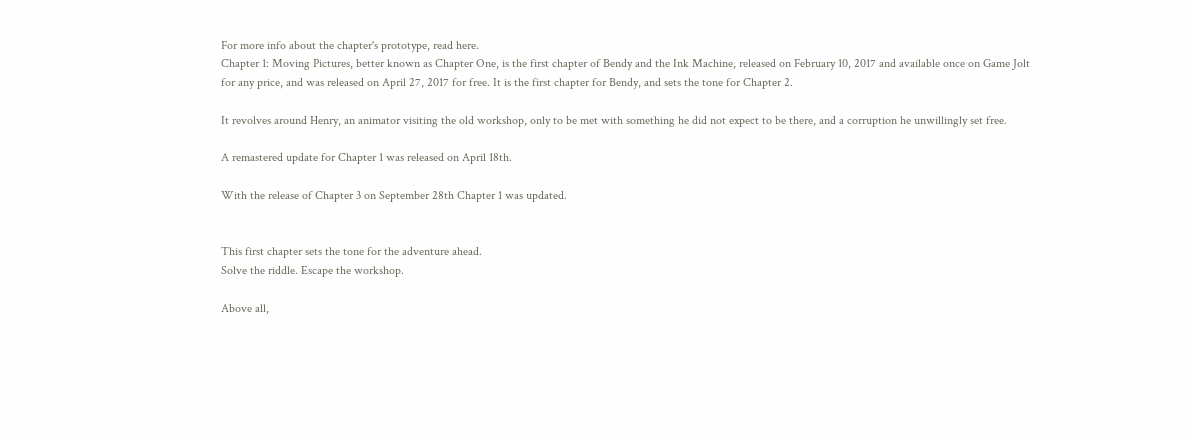For more info about the chapter's prototype, read here.
Chapter 1: Moving Pictures, better known as Chapter One, is the first chapter of Bendy and the Ink Machine, released on February 10, 2017 and available once on Game Jolt for any price, and was released on April 27, 2017 for free. It is the first chapter for Bendy, and sets the tone for Chapter 2.

It revolves around Henry, an animator visiting the old workshop, only to be met with something he did not expect to be there, and a corruption he unwillingly set free.

A remastered update for Chapter 1 was released on April 18th.

With the release of Chapter 3 on September 28th Chapter 1 was updated.


This first chapter sets the tone for the adventure ahead.
Solve the riddle. Escape the workshop.

Above all,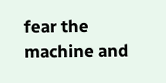fear the machine and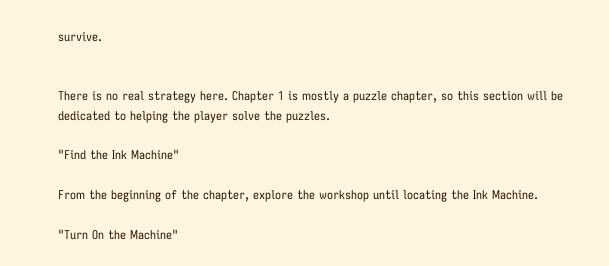survive.


There is no real strategy here. Chapter 1 is mostly a puzzle chapter, so this section will be dedicated to helping the player solve the puzzles.

"Find the Ink Machine"

From the beginning of the chapter, explore the workshop until locating the Ink Machine.

"Turn On the Machine"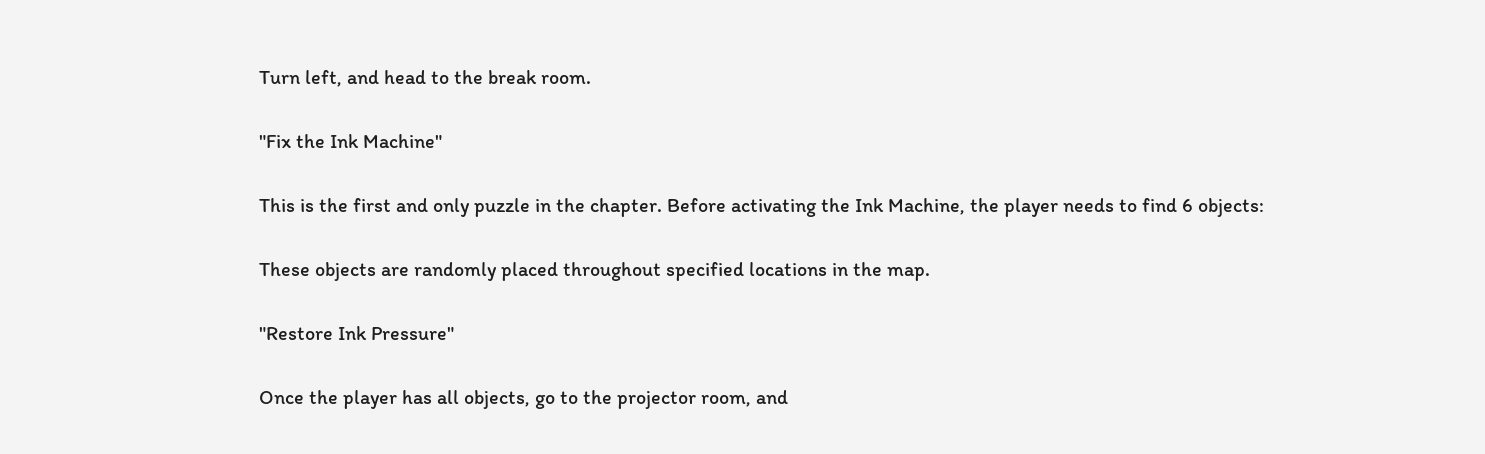Turn left, and head to the break room.

"Fix the Ink Machine"

This is the first and only puzzle in the chapter. Before activating the Ink Machine, the player needs to find 6 objects:

These objects are randomly placed throughout specified locations in the map.

"Restore Ink Pressure"

Once the player has all objects, go to the projector room, and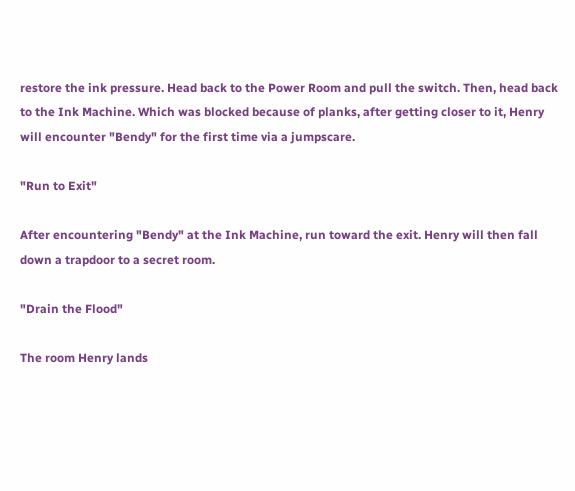restore the ink pressure. Head back to the Power Room and pull the switch. Then, head back to the Ink Machine. Which was blocked because of planks, after getting closer to it, Henry will encounter "Bendy" for the first time via a jumpscare.

"Run to Exit"

After encountering "Bendy" at the Ink Machine, run toward the exit. Henry will then fall down a trapdoor to a secret room.

"Drain the Flood"

The room Henry lands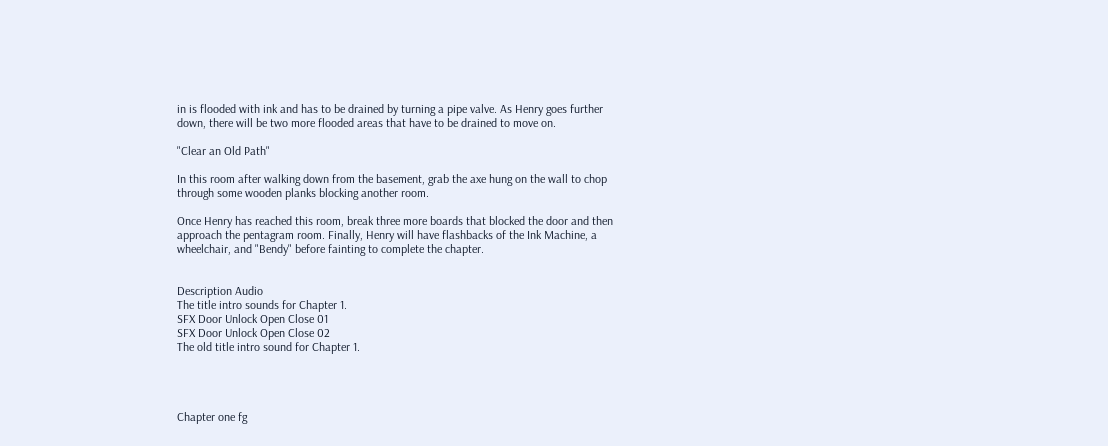in is flooded with ink and has to be drained by turning a pipe valve. As Henry goes further down, there will be two more flooded areas that have to be drained to move on.

"Clear an Old Path"

In this room after walking down from the basement, grab the axe hung on the wall to chop through some wooden planks blocking another room.

Once Henry has reached this room, break three more boards that blocked the door and then approach the pentagram room. Finally, Henry will have flashbacks of the Ink Machine, a wheelchair, and "Bendy" before fainting to complete the chapter.


Description Audio
The title intro sounds for Chapter 1.
SFX Door Unlock Open Close 01
SFX Door Unlock Open Close 02
The old title intro sound for Chapter 1.




Chapter one fg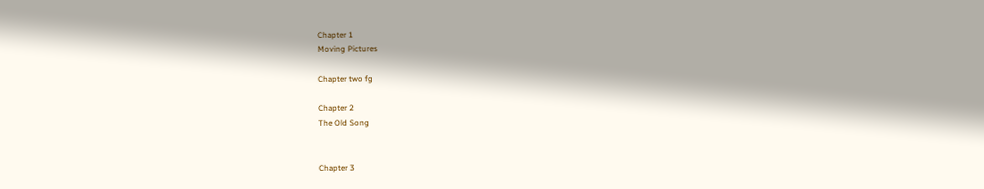Chapter 1
Moving Pictures

Chapter two fg

Chapter 2
The Old Song


Chapter 3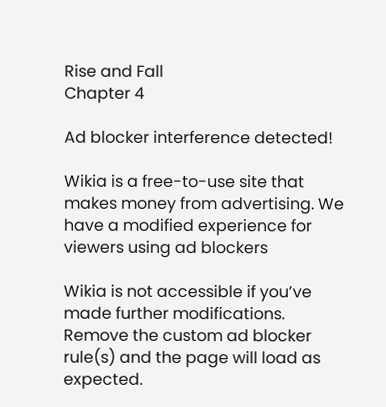Rise and Fall
Chapter 4

Ad blocker interference detected!

Wikia is a free-to-use site that makes money from advertising. We have a modified experience for viewers using ad blockers

Wikia is not accessible if you’ve made further modifications. Remove the custom ad blocker rule(s) and the page will load as expected.